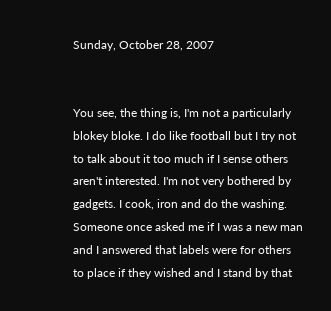Sunday, October 28, 2007


You see, the thing is, I'm not a particularly blokey bloke. I do like football but I try not to talk about it too much if I sense others aren't interested. I'm not very bothered by gadgets. I cook, iron and do the washing. Someone once asked me if I was a new man and I answered that labels were for others to place if they wished and I stand by that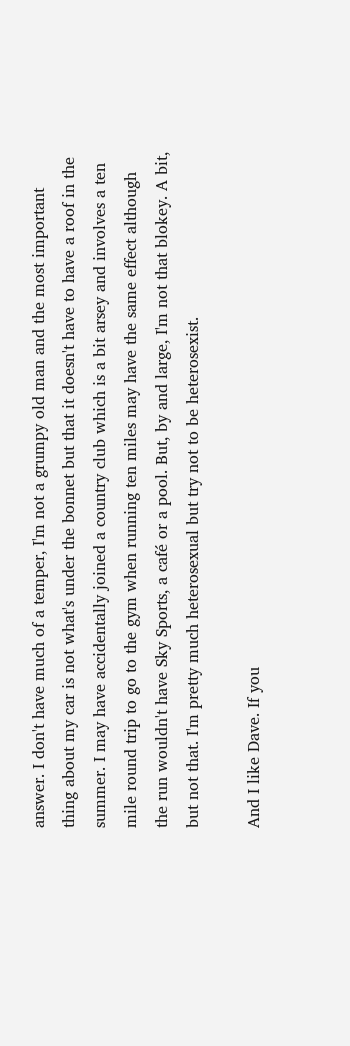answer. I don't have much of a temper, I'm not a grumpy old man and the most important thing about my car is not what's under the bonnet but that it doesn't have to have a roof in the summer. I may have accidentally joined a country club which is a bit arsey and involves a ten mile round trip to go to the gym when running ten miles may have the same effect although the run wouldn't have Sky Sports, a café or a pool. But, by and large, I'm not that blokey. A bit, but not that. I'm pretty much heterosexual but try not to be heterosexist.

And I like Dave. If you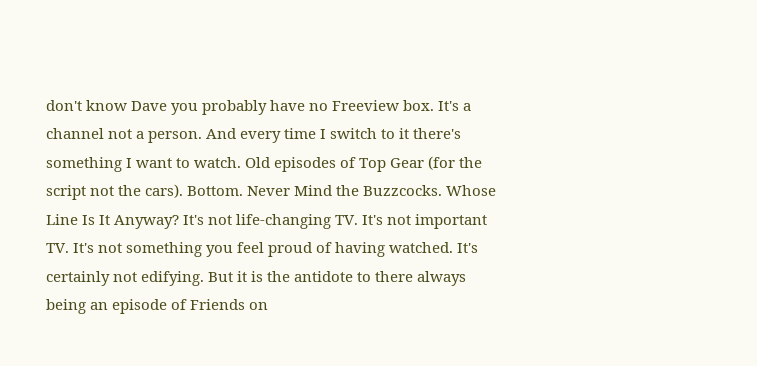don't know Dave you probably have no Freeview box. It's a channel not a person. And every time I switch to it there's something I want to watch. Old episodes of Top Gear (for the script not the cars). Bottom. Never Mind the Buzzcocks. Whose Line Is It Anyway? It's not life-changing TV. It's not important TV. It's not something you feel proud of having watched. It's certainly not edifying. But it is the antidote to there always being an episode of Friends on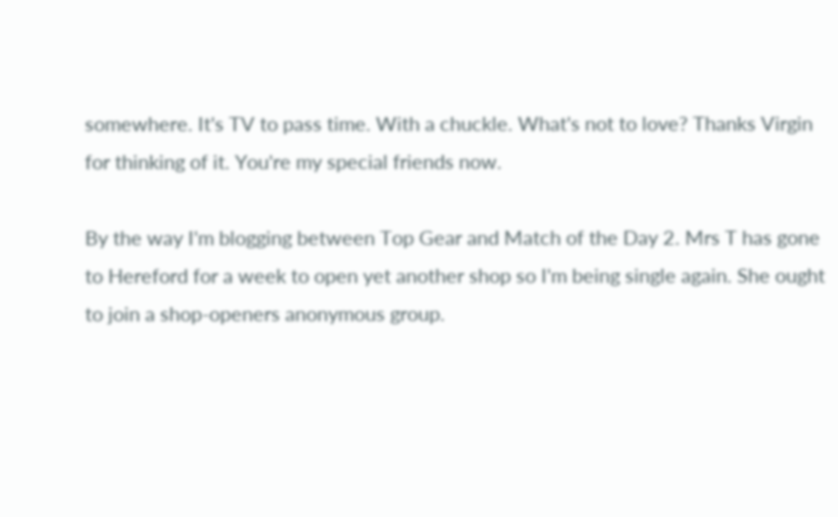somewhere. It's TV to pass time. With a chuckle. What's not to love? Thanks Virgin for thinking of it. You're my special friends now.

By the way I'm blogging between Top Gear and Match of the Day 2. Mrs T has gone to Hereford for a week to open yet another shop so I'm being single again. She ought to join a shop-openers anonymous group.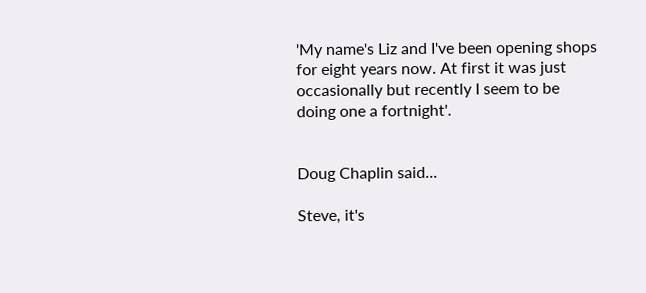'My name's Liz and I've been opening shops for eight years now. At first it was just occasionally but recently I seem to be doing one a fortnight'.


Doug Chaplin said...

Steve, it's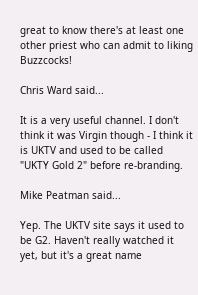great to know there's at least one other priest who can admit to liking Buzzcocks!

Chris Ward said...

It is a very useful channel. I don't think it was Virgin though - I think it is UKTV and used to be called "UKTY Gold 2" before re-branding.

Mike Peatman said...

Yep. The UKTV site says it used to be G2. Haven't really watched it yet, but it's a great name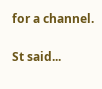for a channel.

St said...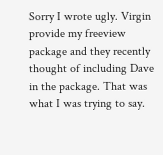Sorry I wrote ugly. Virgin provide my freeview package and they recently thought of including Dave in the package. That was what I was trying to say.